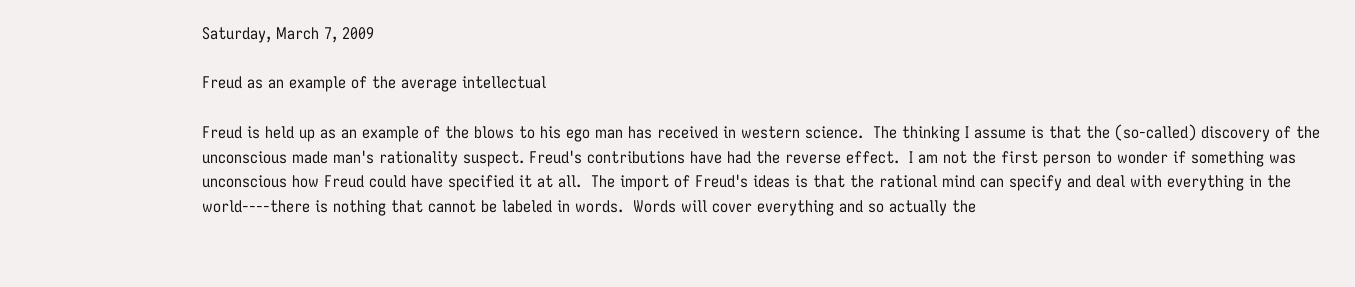Saturday, March 7, 2009

Freud as an example of the average intellectual

Freud is held up as an example of the blows to his ego man has received in western science.  The thinking I assume is that the (so-called) discovery of the unconscious made man's rationality suspect. Freud's contributions have had the reverse effect.  I am not the first person to wonder if something was unconscious how Freud could have specified it at all.  The import of Freud's ideas is that the rational mind can specify and deal with everything in the world----there is nothing that cannot be labeled in words.  Words will cover everything and so actually the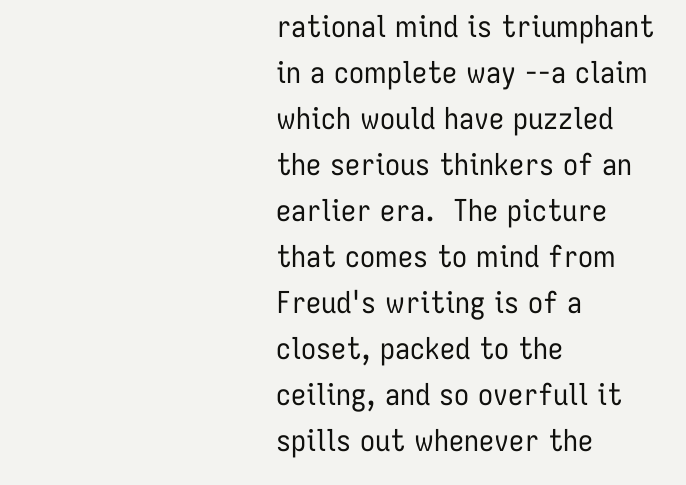rational mind is triumphant in a complete way --a claim which would have puzzled the serious thinkers of an earlier era.  The picture that comes to mind from Freud's writing is of a closet, packed to the ceiling, and so overfull it spills out whenever the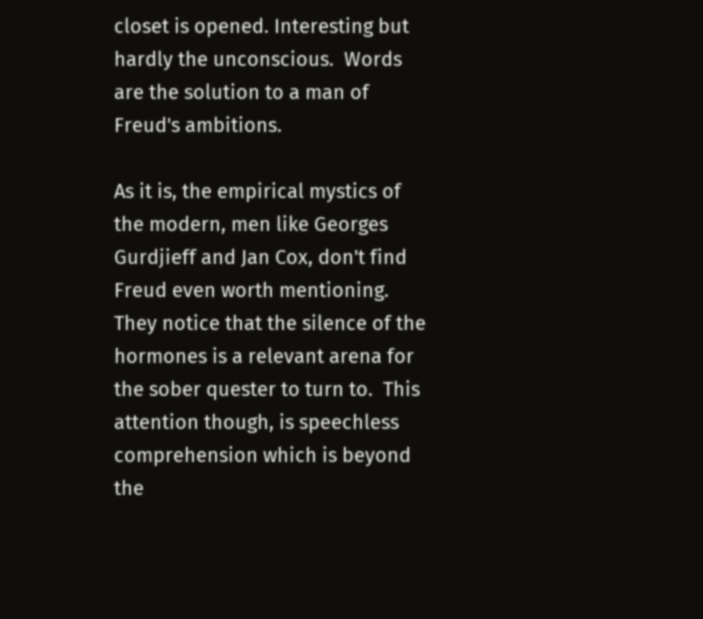closet is opened. Interesting but hardly the unconscious.  Words are the solution to a man of Freud's ambitions.

As it is, the empirical mystics of the modern, men like Georges Gurdjieff and Jan Cox, don't find Freud even worth mentioning. They notice that the silence of the hormones is a relevant arena for the sober quester to turn to.  This attention though, is speechless comprehension which is beyond the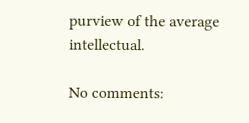purview of the average intellectual.

No comments: